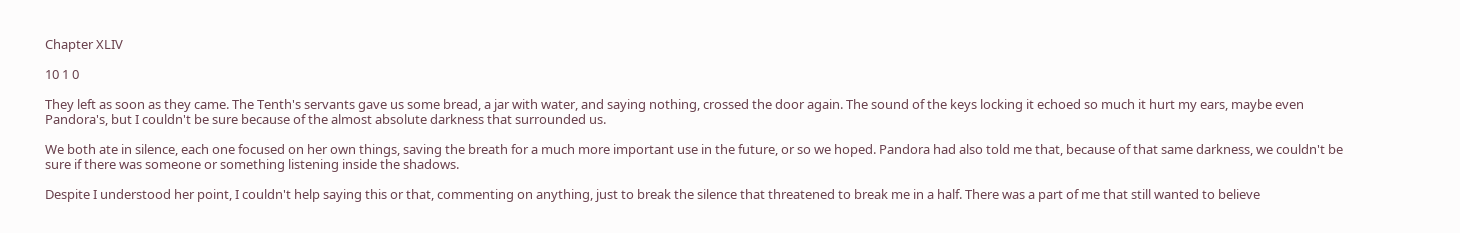Chapter XLIV

10 1 0

They left as soon as they came. The Tenth's servants gave us some bread, a jar with water, and saying nothing, crossed the door again. The sound of the keys locking it echoed so much it hurt my ears, maybe even Pandora's, but I couldn't be sure because of the almost absolute darkness that surrounded us.

We both ate in silence, each one focused on her own things, saving the breath for a much more important use in the future, or so we hoped. Pandora had also told me that, because of that same darkness, we couldn't be sure if there was someone or something listening inside the shadows.

Despite I understood her point, I couldn't help saying this or that, commenting on anything, just to break the silence that threatened to break me in a half. There was a part of me that still wanted to believe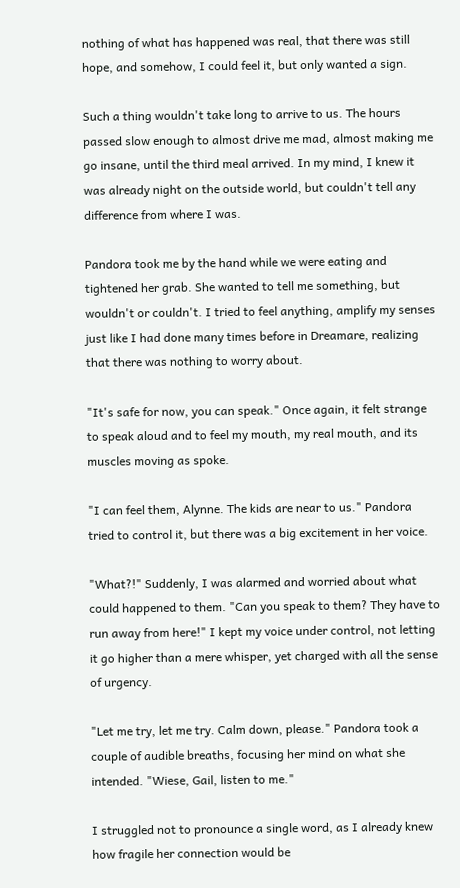nothing of what has happened was real, that there was still hope, and somehow, I could feel it, but only wanted a sign.

Such a thing wouldn't take long to arrive to us. The hours passed slow enough to almost drive me mad, almost making me go insane, until the third meal arrived. In my mind, I knew it was already night on the outside world, but couldn't tell any difference from where I was.

Pandora took me by the hand while we were eating and tightened her grab. She wanted to tell me something, but wouldn't or couldn't. I tried to feel anything, amplify my senses just like I had done many times before in Dreamare, realizing that there was nothing to worry about.

"It's safe for now, you can speak." Once again, it felt strange to speak aloud and to feel my mouth, my real mouth, and its muscles moving as spoke.

"I can feel them, Alynne. The kids are near to us." Pandora tried to control it, but there was a big excitement in her voice.

"What?!" Suddenly, I was alarmed and worried about what could happened to them. "Can you speak to them? They have to run away from here!" I kept my voice under control, not letting it go higher than a mere whisper, yet charged with all the sense of urgency.

"Let me try, let me try. Calm down, please." Pandora took a couple of audible breaths, focusing her mind on what she intended. "Wiese, Gail, listen to me."

I struggled not to pronounce a single word, as I already knew how fragile her connection would be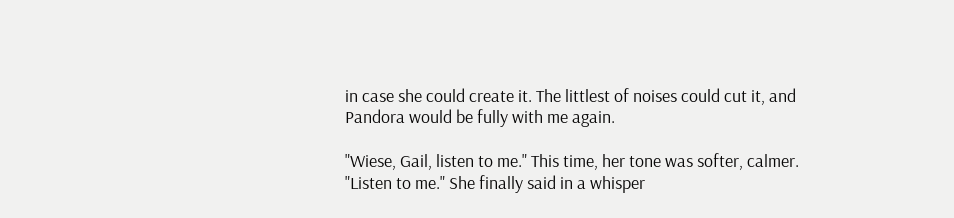in case she could create it. The littlest of noises could cut it, and Pandora would be fully with me again.

"Wiese, Gail, listen to me." This time, her tone was softer, calmer. "Listen to me." She finally said in a whisper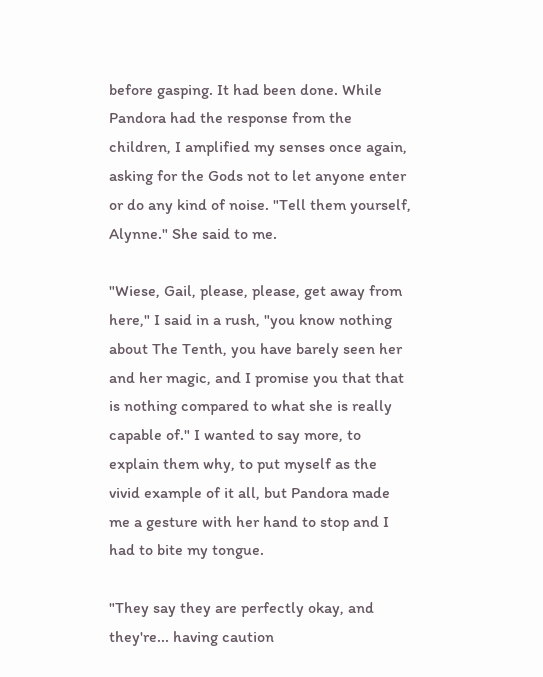before gasping. It had been done. While Pandora had the response from the children, I amplified my senses once again, asking for the Gods not to let anyone enter or do any kind of noise. "Tell them yourself, Alynne." She said to me.

"Wiese, Gail, please, please, get away from here," I said in a rush, "you know nothing about The Tenth, you have barely seen her and her magic, and I promise you that that is nothing compared to what she is really capable of." I wanted to say more, to explain them why, to put myself as the vivid example of it all, but Pandora made me a gesture with her hand to stop and I had to bite my tongue.

"They say they are perfectly okay, and they're... having caution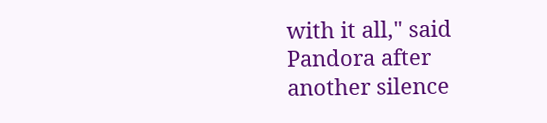with it all," said Pandora after another silence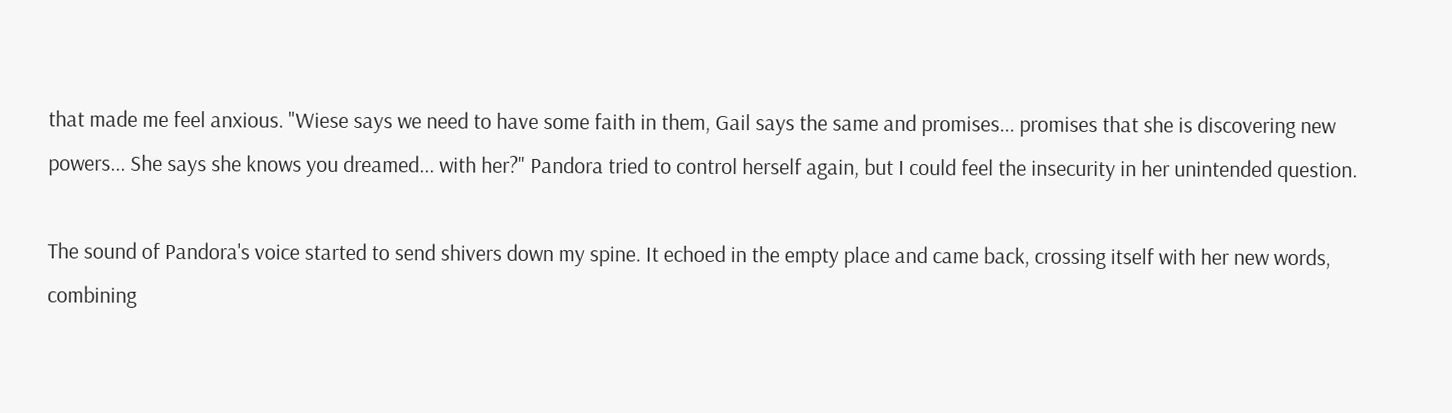that made me feel anxious. "Wiese says we need to have some faith in them, Gail says the same and promises... promises that she is discovering new powers... She says she knows you dreamed... with her?" Pandora tried to control herself again, but I could feel the insecurity in her unintended question.

The sound of Pandora's voice started to send shivers down my spine. It echoed in the empty place and came back, crossing itself with her new words, combining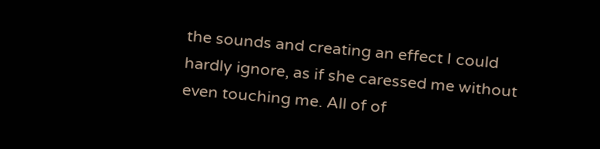the sounds and creating an effect I could hardly ignore, as if she caressed me without even touching me. All of of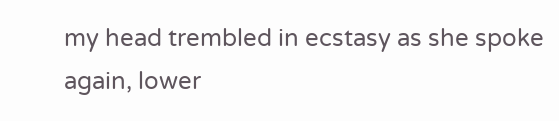my head trembled in ecstasy as she spoke again, lower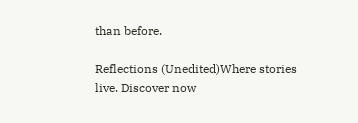than before.

Reflections (Unedited)Where stories live. Discover now